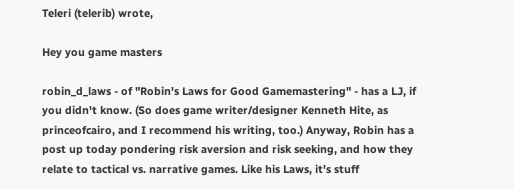Teleri (telerib) wrote,

Hey you game masters

robin_d_laws - of "Robin's Laws for Good Gamemastering" - has a LJ, if you didn't know. (So does game writer/designer Kenneth Hite, as princeofcairo, and I recommend his writing, too.) Anyway, Robin has a post up today pondering risk aversion and risk seeking, and how they relate to tactical vs. narrative games. Like his Laws, it's stuff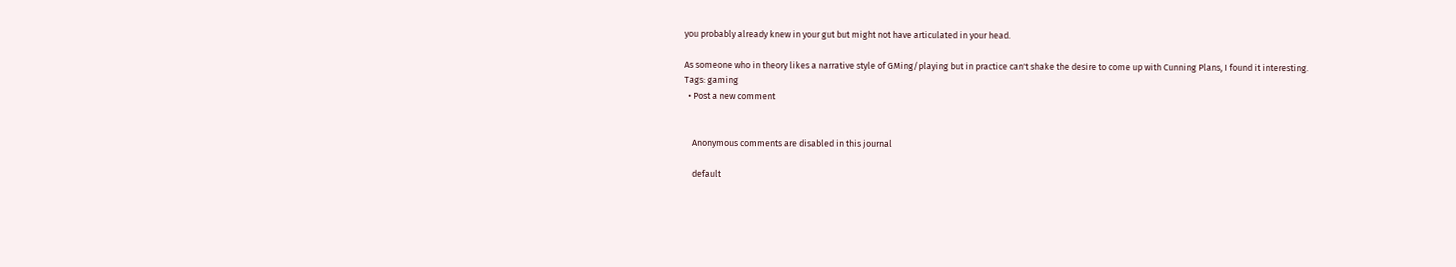you probably already knew in your gut but might not have articulated in your head.

As someone who in theory likes a narrative style of GMing/playing but in practice can't shake the desire to come up with Cunning Plans, I found it interesting.
Tags: gaming
  • Post a new comment


    Anonymous comments are disabled in this journal

    default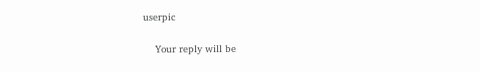userpic

    Your reply will be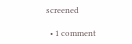screened

  • 1 comment